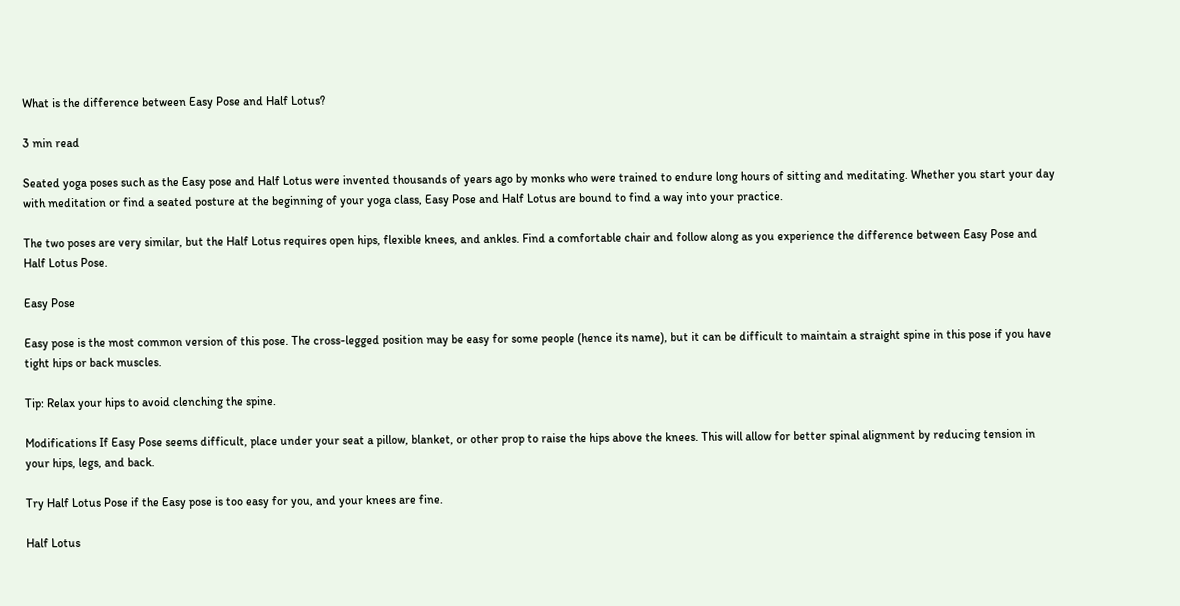What is the difference between Easy Pose and Half Lotus?

3 min read

Seated yoga poses such as the Easy pose and Half Lotus were invented thousands of years ago by monks who were trained to endure long hours of sitting and meditating. Whether you start your day with meditation or find a seated posture at the beginning of your yoga class, Easy Pose and Half Lotus are bound to find a way into your practice.

The two poses are very similar, but the Half Lotus requires open hips, flexible knees, and ankles. Find a comfortable chair and follow along as you experience the difference between Easy Pose and Half Lotus Pose.

Easy Pose

Easy pose is the most common version of this pose. The cross-legged position may be easy for some people (hence its name), but it can be difficult to maintain a straight spine in this pose if you have tight hips or back muscles.

Tip: Relax your hips to avoid clenching the spine.

Modifications If Easy Pose seems difficult, place under your seat a pillow, blanket, or other prop to raise the hips above the knees. This will allow for better spinal alignment by reducing tension in your hips, legs, and back.

Try Half Lotus Pose if the Easy pose is too easy for you, and your knees are fine.

Half Lotus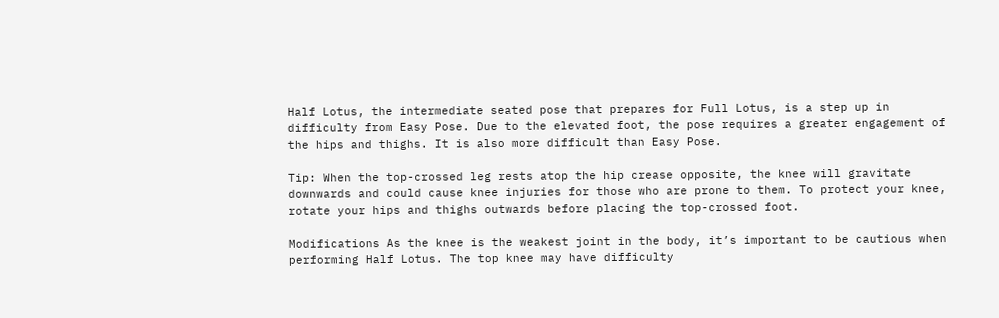Half Lotus, the intermediate seated pose that prepares for Full Lotus, is a step up in difficulty from Easy Pose. Due to the elevated foot, the pose requires a greater engagement of the hips and thighs. It is also more difficult than Easy Pose.

Tip: When the top-crossed leg rests atop the hip crease opposite, the knee will gravitate downwards and could cause knee injuries for those who are prone to them. To protect your knee, rotate your hips and thighs outwards before placing the top-crossed foot.

Modifications As the knee is the weakest joint in the body, it’s important to be cautious when performing Half Lotus. The top knee may have difficulty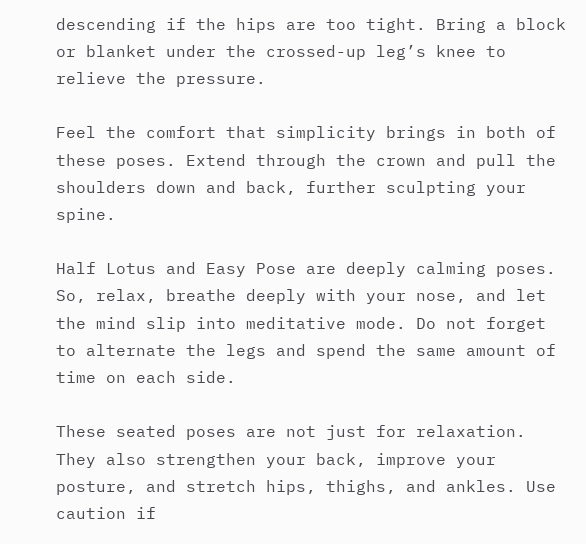descending if the hips are too tight. Bring a block or blanket under the crossed-up leg’s knee to relieve the pressure.

Feel the comfort that simplicity brings in both of these poses. Extend through the crown and pull the shoulders down and back, further sculpting your spine.

Half Lotus and Easy Pose are deeply calming poses. So, relax, breathe deeply with your nose, and let the mind slip into meditative mode. Do not forget to alternate the legs and spend the same amount of time on each side.

These seated poses are not just for relaxation. They also strengthen your back, improve your posture, and stretch hips, thighs, and ankles. Use caution if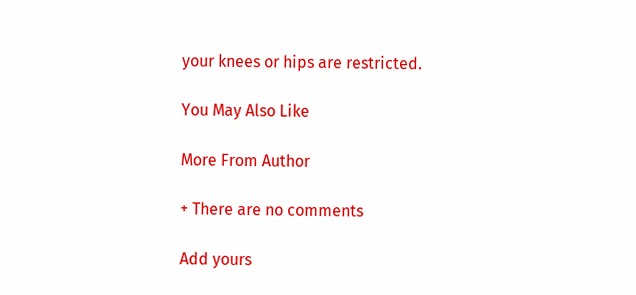your knees or hips are restricted.

You May Also Like

More From Author

+ There are no comments

Add yours